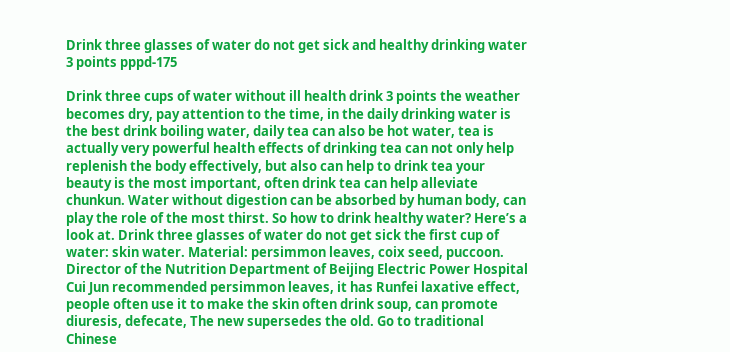Drink three glasses of water do not get sick and healthy drinking water 3 points pppd-175

Drink three cups of water without ill health drink 3 points the weather becomes dry, pay attention to the time, in the daily drinking water is the best drink boiling water, daily tea can also be hot water, tea is actually very powerful health effects of drinking tea can not only help replenish the body effectively, but also can help to drink tea your beauty is the most important, often drink tea can help alleviate chunkun. Water without digestion can be absorbed by human body, can play the role of the most thirst. So how to drink healthy water? Here’s a look at. Drink three glasses of water do not get sick the first cup of water: skin water. Material: persimmon leaves, coix seed, puccoon. Director of the Nutrition Department of Beijing Electric Power Hospital Cui Jun recommended persimmon leaves, it has Runfei laxative effect, people often use it to make the skin often drink soup, can promote diuresis, defecate, The new supersedes the old. Go to traditional Chinese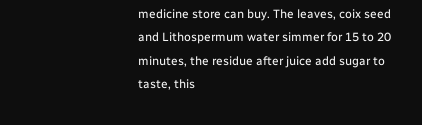medicine store can buy. The leaves, coix seed and Lithospermum water simmer for 15 to 20 minutes, the residue after juice add sugar to taste, this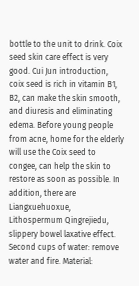bottle to the unit to drink. Coix seed skin care effect is very good. Cui Jun introduction, coix seed is rich in vitamin B1, B2, can make the skin smooth, and diuresis and eliminating edema. Before young people from acne, home for the elderly will use the Coix seed to congee, can help the skin to restore as soon as possible. In addition, there are Liangxuehuoxue, Lithospermum Qingrejiedu, slippery bowel laxative effect. Second cups of water: remove water and fire. Material: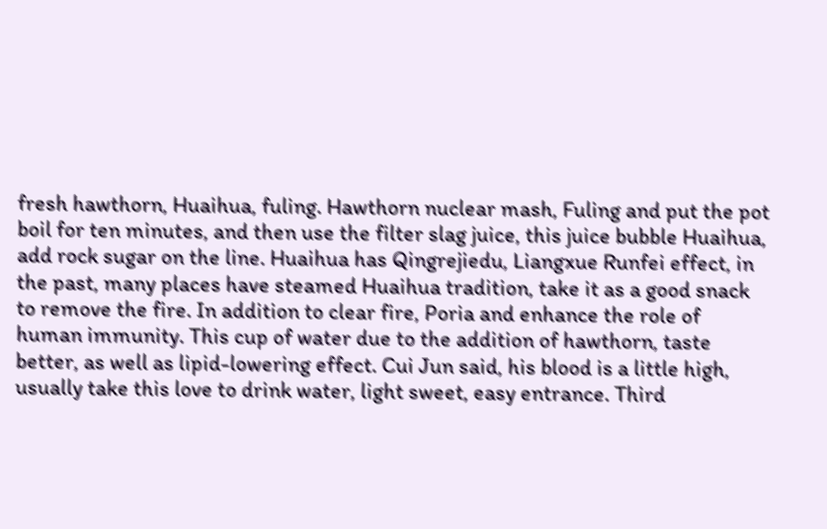fresh hawthorn, Huaihua, fuling. Hawthorn nuclear mash, Fuling and put the pot boil for ten minutes, and then use the filter slag juice, this juice bubble Huaihua, add rock sugar on the line. Huaihua has Qingrejiedu, Liangxue Runfei effect, in the past, many places have steamed Huaihua tradition, take it as a good snack to remove the fire. In addition to clear fire, Poria and enhance the role of human immunity. This cup of water due to the addition of hawthorn, taste better, as well as lipid-lowering effect. Cui Jun said, his blood is a little high, usually take this love to drink water, light sweet, easy entrance. Third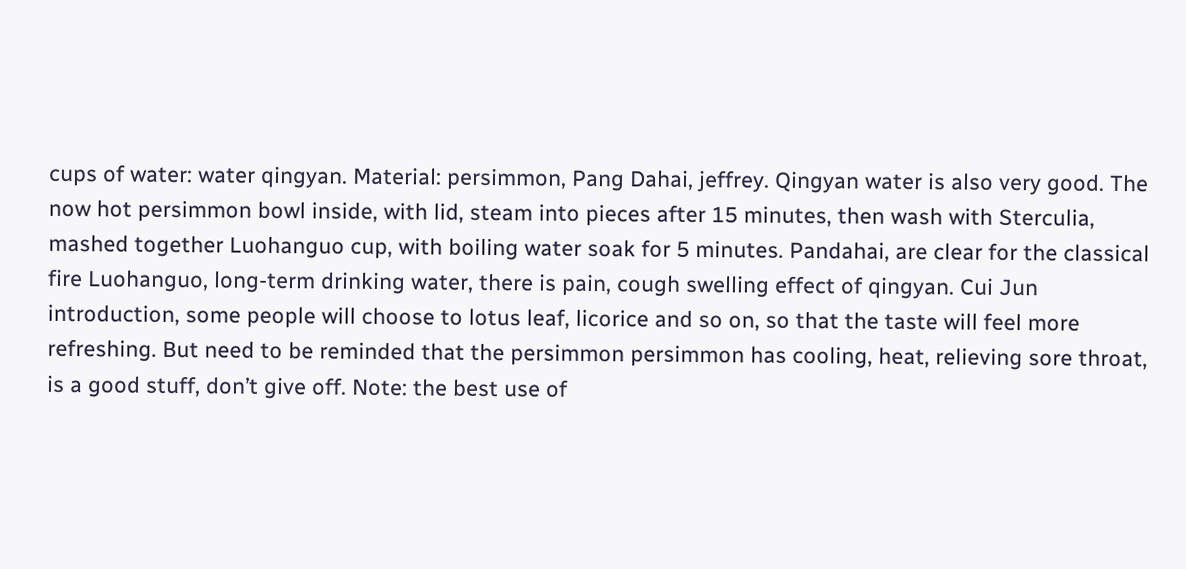cups of water: water qingyan. Material: persimmon, Pang Dahai, jeffrey. Qingyan water is also very good. The now hot persimmon bowl inside, with lid, steam into pieces after 15 minutes, then wash with Sterculia, mashed together Luohanguo cup, with boiling water soak for 5 minutes. Pandahai, are clear for the classical fire Luohanguo, long-term drinking water, there is pain, cough swelling effect of qingyan. Cui Jun introduction, some people will choose to lotus leaf, licorice and so on, so that the taste will feel more refreshing. But need to be reminded that the persimmon persimmon has cooling, heat, relieving sore throat, is a good stuff, don’t give off. Note: the best use of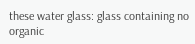these water glass: glass containing no organic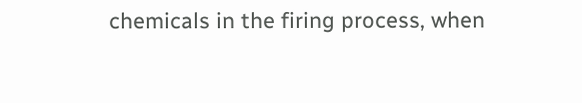chemicals in the firing process, when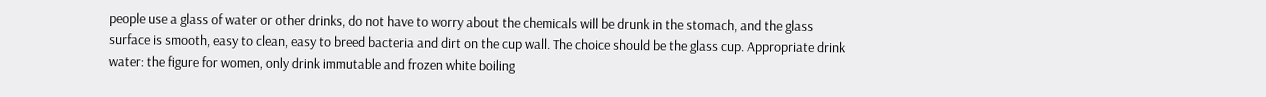people use a glass of water or other drinks, do not have to worry about the chemicals will be drunk in the stomach, and the glass surface is smooth, easy to clean, easy to breed bacteria and dirt on the cup wall. The choice should be the glass cup. Appropriate drink water: the figure for women, only drink immutable and frozen white boiling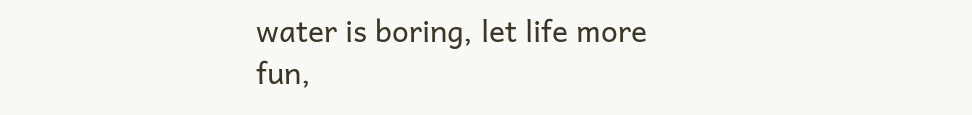water is boring, let life more fun,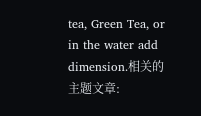tea, Green Tea, or in the water add dimension.相关的主题文章: